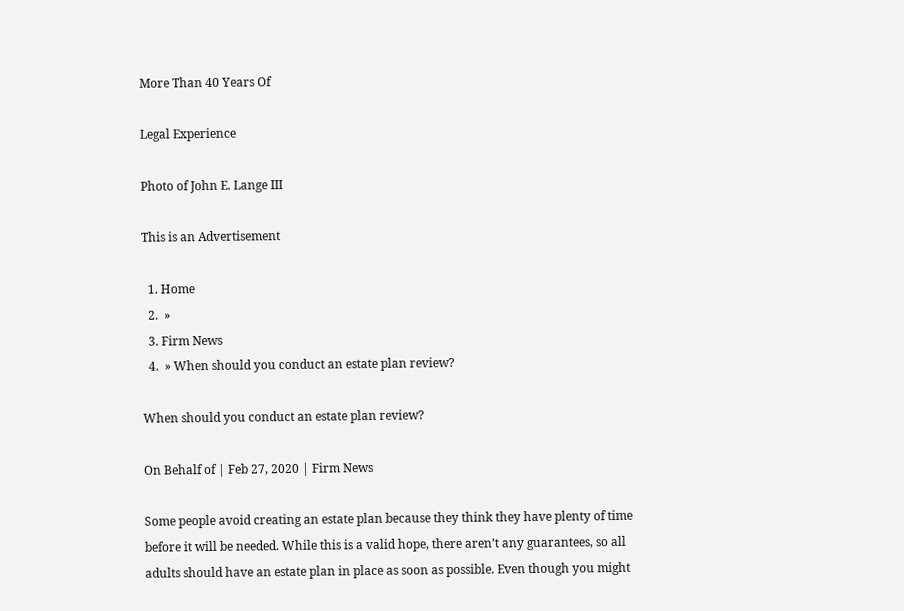More Than 40 Years Of

Legal Experience

Photo of John E. Lange III

This is an Advertisement

  1. Home
  2.  »
  3. Firm News
  4.  » When should you conduct an estate plan review?

When should you conduct an estate plan review?

On Behalf of | Feb 27, 2020 | Firm News

Some people avoid creating an estate plan because they think they have plenty of time before it will be needed. While this is a valid hope, there aren’t any guarantees, so all adults should have an estate plan in place as soon as possible. Even though you might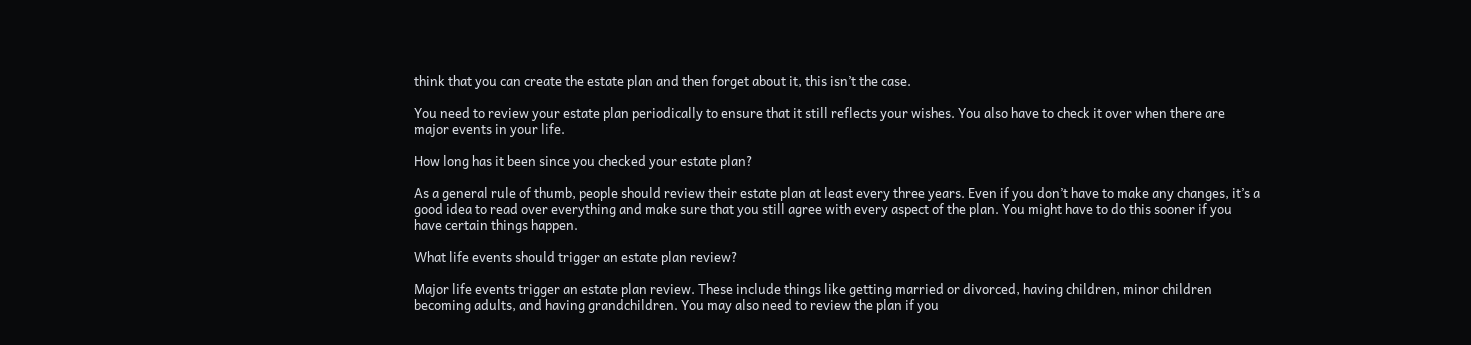think that you can create the estate plan and then forget about it, this isn’t the case.

You need to review your estate plan periodically to ensure that it still reflects your wishes. You also have to check it over when there are major events in your life.

How long has it been since you checked your estate plan?

As a general rule of thumb, people should review their estate plan at least every three years. Even if you don’t have to make any changes, it’s a good idea to read over everything and make sure that you still agree with every aspect of the plan. You might have to do this sooner if you have certain things happen.

What life events should trigger an estate plan review?

Major life events trigger an estate plan review. These include things like getting married or divorced, having children, minor children becoming adults, and having grandchildren. You may also need to review the plan if you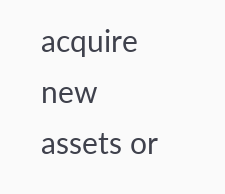acquire new assets or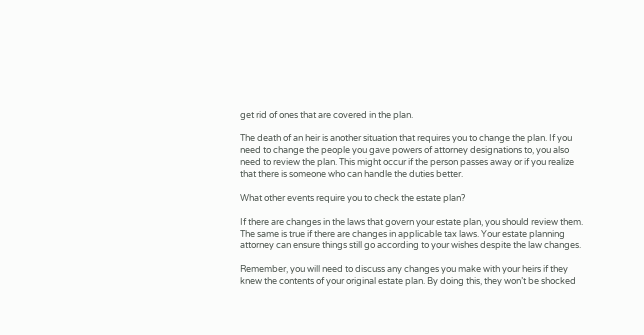get rid of ones that are covered in the plan.

The death of an heir is another situation that requires you to change the plan. If you need to change the people you gave powers of attorney designations to, you also need to review the plan. This might occur if the person passes away or if you realize that there is someone who can handle the duties better.

What other events require you to check the estate plan?

If there are changes in the laws that govern your estate plan, you should review them. The same is true if there are changes in applicable tax laws. Your estate planning attorney can ensure things still go according to your wishes despite the law changes.

Remember, you will need to discuss any changes you make with your heirs if they knew the contents of your original estate plan. By doing this, they won’t be shocked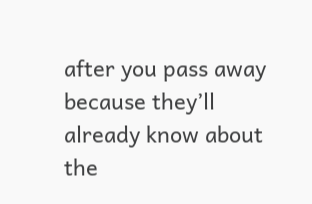after you pass away because they’ll already know about the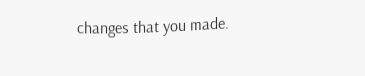changes that you made.